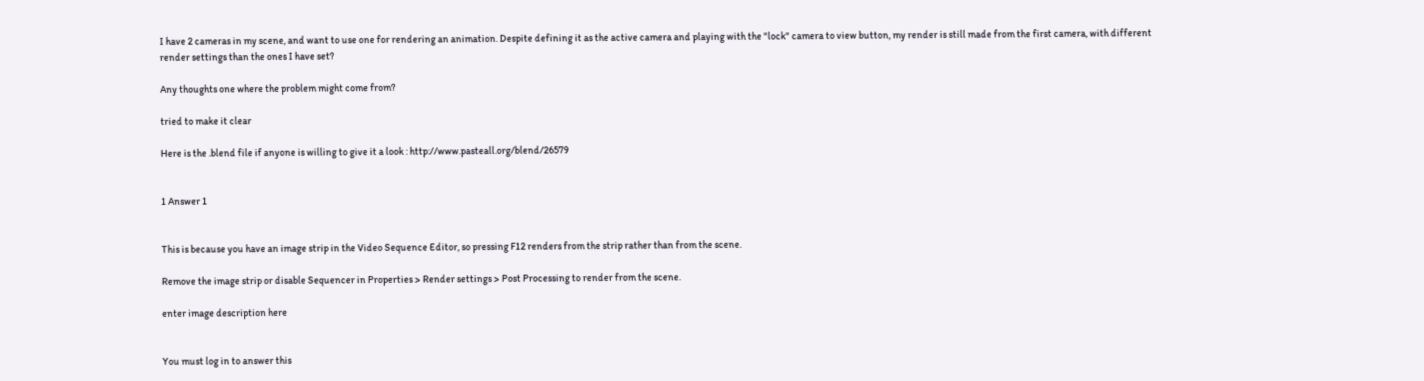I have 2 cameras in my scene, and want to use one for rendering an animation. Despite defining it as the active camera and playing with the "lock" camera to view button, my render is still made from the first camera, with different render settings than the ones I have set?

Any thoughts one where the problem might come from?

tried to make it clear

Here is the .blend file if anyone is willing to give it a look : http://www.pasteall.org/blend/26579


1 Answer 1


This is because you have an image strip in the Video Sequence Editor, so pressing F12 renders from the strip rather than from the scene.

Remove the image strip or disable Sequencer in Properties > Render settings > Post Processing to render from the scene.

enter image description here


You must log in to answer this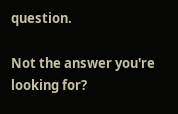question.

Not the answer you're looking for?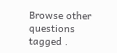Browse other questions tagged .